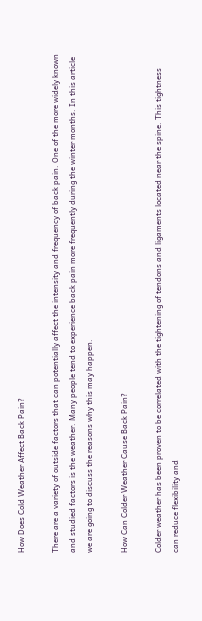How Does Cold Weather Affect Back Pain?

There are a variety of outside factors that can potentially affect the intensity and frequency of back pain. One of the more widely known and studied factors is the weather. Many people tend to experience back pain more frequently during the winter months. In this article we are going to discuss the reasons why this may happen.

How Can Colder Weather Cause Back Pain?

Colder weather has been proven to be correlated with the tightening of tendons and ligaments located near the spine. This tightness can reduce flexibility and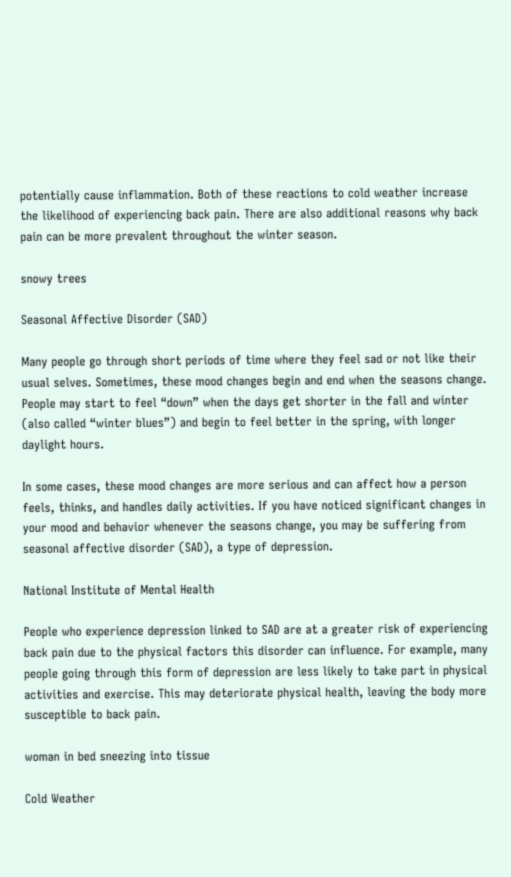potentially cause inflammation. Both of these reactions to cold weather increase the likelihood of experiencing back pain. There are also additional reasons why back pain can be more prevalent throughout the winter season.

snowy trees

Seasonal Affective Disorder (SAD)

Many people go through short periods of time where they feel sad or not like their usual selves. Sometimes, these mood changes begin and end when the seasons change. People may start to feel “down” when the days get shorter in the fall and winter (also called “winter blues”) and begin to feel better in the spring, with longer daylight hours.

In some cases, these mood changes are more serious and can affect how a person feels, thinks, and handles daily activities. If you have noticed significant changes in your mood and behavior whenever the seasons change, you may be suffering from seasonal affective disorder (SAD), a type of depression.

National Institute of Mental Health

People who experience depression linked to SAD are at a greater risk of experiencing back pain due to the physical factors this disorder can influence. For example, many people going through this form of depression are less likely to take part in physical activities and exercise. This may deteriorate physical health, leaving the body more susceptible to back pain.

woman in bed sneezing into tissue

Cold Weather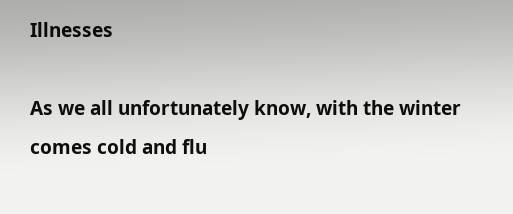Illnesses

As we all unfortunately know, with the winter comes cold and flu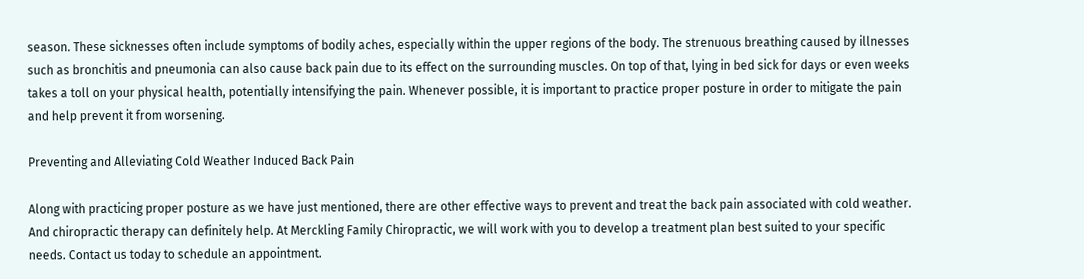season. These sicknesses often include symptoms of bodily aches, especially within the upper regions of the body. The strenuous breathing caused by illnesses such as bronchitis and pneumonia can also cause back pain due to its effect on the surrounding muscles. On top of that, lying in bed sick for days or even weeks takes a toll on your physical health, potentially intensifying the pain. Whenever possible, it is important to practice proper posture in order to mitigate the pain and help prevent it from worsening.

Preventing and Alleviating Cold Weather Induced Back Pain

Along with practicing proper posture as we have just mentioned, there are other effective ways to prevent and treat the back pain associated with cold weather. And chiropractic therapy can definitely help. At Merckling Family Chiropractic, we will work with you to develop a treatment plan best suited to your specific needs. Contact us today to schedule an appointment.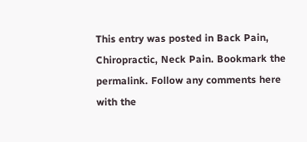This entry was posted in Back Pain, Chiropractic, Neck Pain. Bookmark the permalink. Follow any comments here with the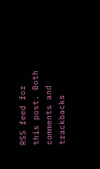RSS feed for this post. Both comments and trackbacks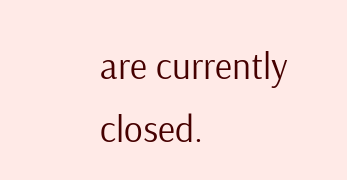are currently closed.